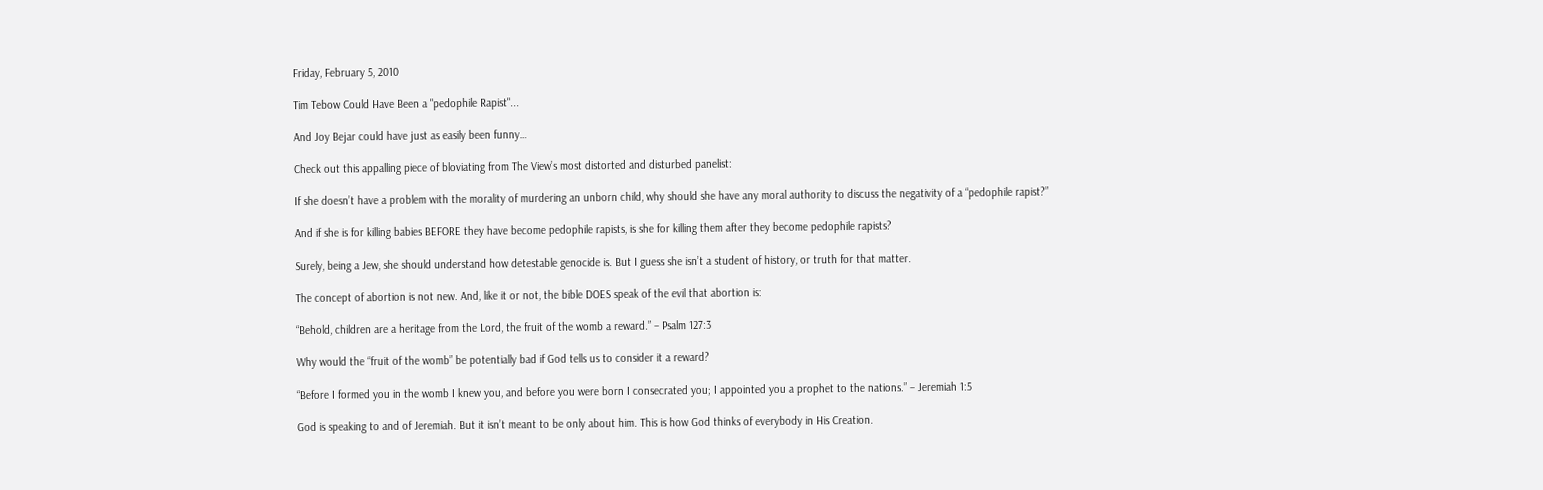Friday, February 5, 2010

Tim Tebow Could Have Been a "pedophile Rapist"...

And Joy Bejar could have just as easily been funny…

Check out this appalling piece of bloviating from The View’s most distorted and disturbed panelist:

If she doesn’t have a problem with the morality of murdering an unborn child, why should she have any moral authority to discuss the negativity of a “pedophile rapist?”

And if she is for killing babies BEFORE they have become pedophile rapists, is she for killing them after they become pedophile rapists?

Surely, being a Jew, she should understand how detestable genocide is. But I guess she isn’t a student of history, or truth for that matter.

The concept of abortion is not new. And, like it or not, the bible DOES speak of the evil that abortion is:

“Behold, children are a heritage from the Lord, the fruit of the womb a reward.” – Psalm 127:3

Why would the “fruit of the womb” be potentially bad if God tells us to consider it a reward?

“Before I formed you in the womb I knew you, and before you were born I consecrated you; I appointed you a prophet to the nations.” – Jeremiah 1:5

God is speaking to and of Jeremiah. But it isn’t meant to be only about him. This is how God thinks of everybody in His Creation.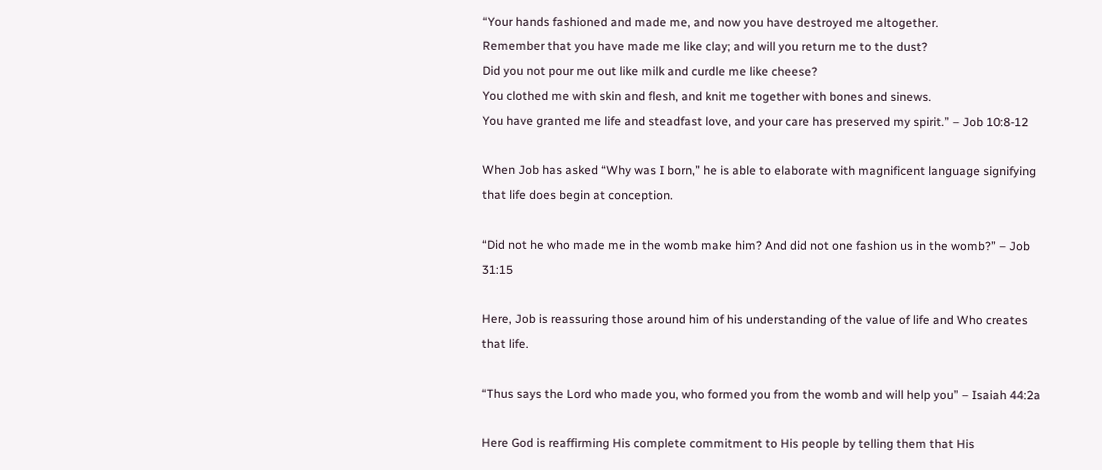“Your hands fashioned and made me, and now you have destroyed me altogether.
Remember that you have made me like clay; and will you return me to the dust?
Did you not pour me out like milk and curdle me like cheese?
You clothed me with skin and flesh, and knit me together with bones and sinews.
You have granted me life and steadfast love, and your care has preserved my spirit.” – Job 10:8-12

When Job has asked “Why was I born,” he is able to elaborate with magnificent language signifying that life does begin at conception.

“Did not he who made me in the womb make him? And did not one fashion us in the womb?” – Job 31:15

Here, Job is reassuring those around him of his understanding of the value of life and Who creates that life.

“Thus says the Lord who made you, who formed you from the womb and will help you” – Isaiah 44:2a

Here God is reaffirming His complete commitment to His people by telling them that His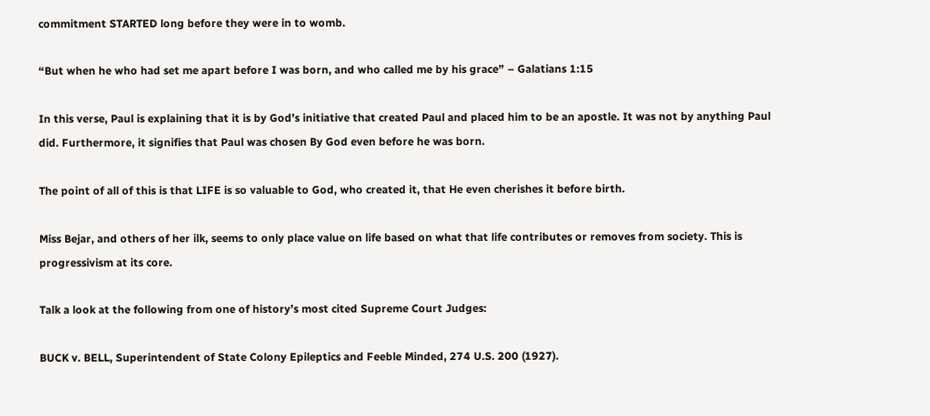commitment STARTED long before they were in to womb.

“But when he who had set me apart before I was born, and who called me by his grace” – Galatians 1:15

In this verse, Paul is explaining that it is by God’s initiative that created Paul and placed him to be an apostle. It was not by anything Paul did. Furthermore, it signifies that Paul was chosen By God even before he was born.

The point of all of this is that LIFE is so valuable to God, who created it, that He even cherishes it before birth.

Miss Bejar, and others of her ilk, seems to only place value on life based on what that life contributes or removes from society. This is progressivism at its core.

Talk a look at the following from one of history’s most cited Supreme Court Judges:

BUCK v. BELL, Superintendent of State Colony Epileptics and Feeble Minded, 274 U.S. 200 (1927).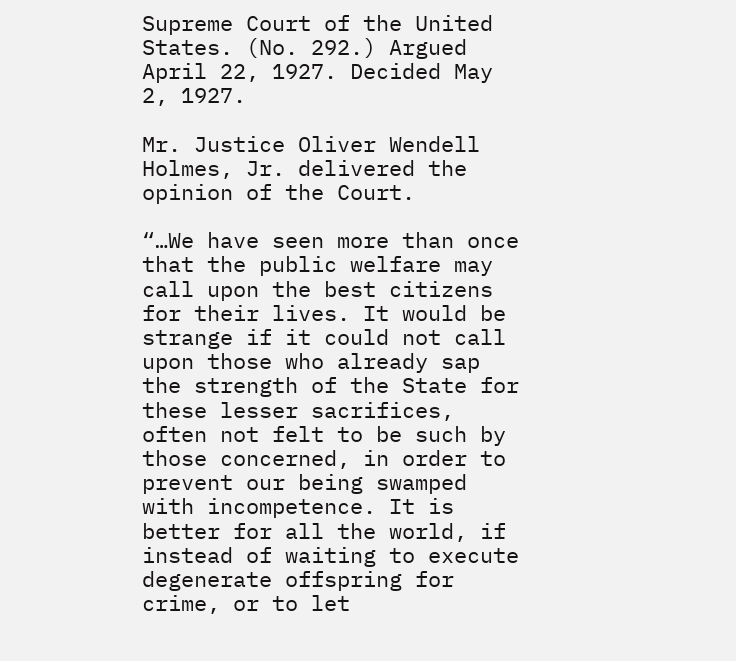Supreme Court of the United States. (No. 292.) Argued April 22, 1927. Decided May 2, 1927.

Mr. Justice Oliver Wendell Holmes, Jr. delivered the opinion of the Court.

“…We have seen more than once that the public welfare may call upon the best citizens for their lives. It would be strange if it could not call upon those who already sap the strength of the State for these lesser sacrifices, often not felt to be such by those concerned, in order to prevent our being swamped with incompetence. It is better for all the world, if instead of waiting to execute degenerate offspring for crime, or to let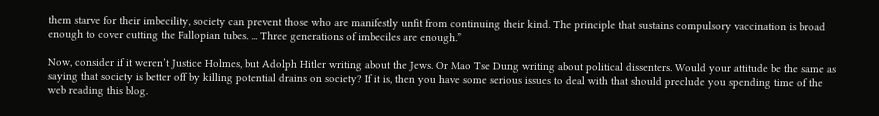them starve for their imbecility, society can prevent those who are manifestly unfit from continuing their kind. The principle that sustains compulsory vaccination is broad enough to cover cutting the Fallopian tubes. ... Three generations of imbeciles are enough.”

Now, consider if it weren’t Justice Holmes, but Adolph Hitler writing about the Jews. Or Mao Tse Dung writing about political dissenters. Would your attitude be the same as saying that society is better off by killing potential drains on society? If it is, then you have some serious issues to deal with that should preclude you spending time of the web reading this blog.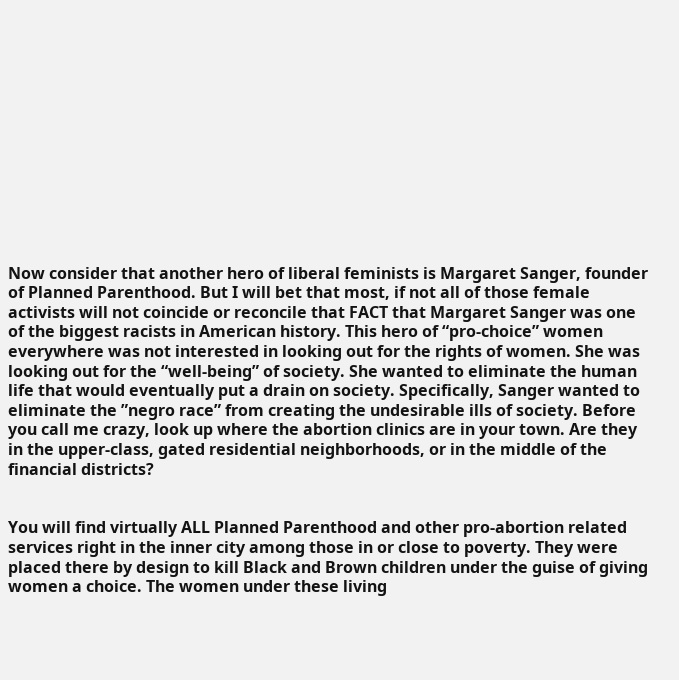Now consider that another hero of liberal feminists is Margaret Sanger, founder of Planned Parenthood. But I will bet that most, if not all of those female activists will not coincide or reconcile that FACT that Margaret Sanger was one of the biggest racists in American history. This hero of “pro-choice” women everywhere was not interested in looking out for the rights of women. She was looking out for the “well-being” of society. She wanted to eliminate the human life that would eventually put a drain on society. Specifically, Sanger wanted to eliminate the ”negro race” from creating the undesirable ills of society. Before you call me crazy, look up where the abortion clinics are in your town. Are they in the upper-class, gated residential neighborhoods, or in the middle of the financial districts?


You will find virtually ALL Planned Parenthood and other pro-abortion related services right in the inner city among those in or close to poverty. They were placed there by design to kill Black and Brown children under the guise of giving women a choice. The women under these living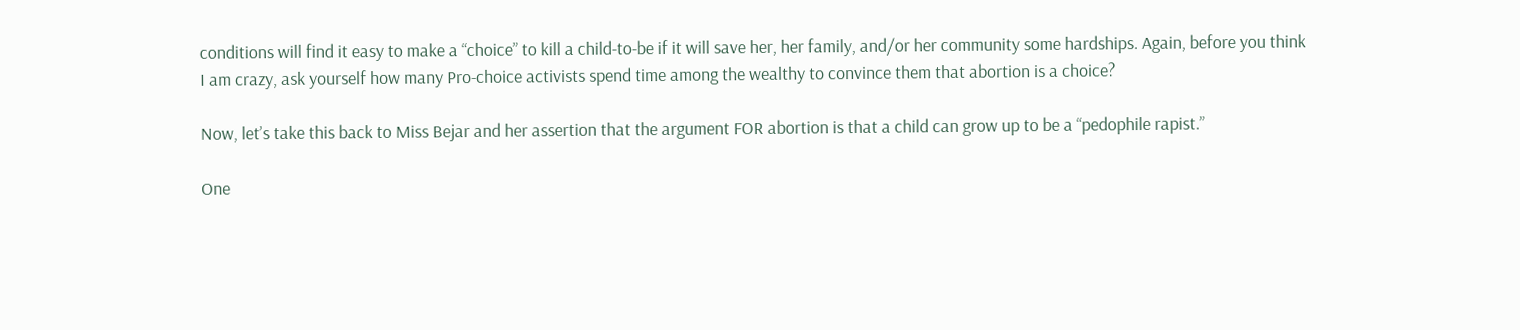conditions will find it easy to make a “choice” to kill a child-to-be if it will save her, her family, and/or her community some hardships. Again, before you think I am crazy, ask yourself how many Pro-choice activists spend time among the wealthy to convince them that abortion is a choice?

Now, let’s take this back to Miss Bejar and her assertion that the argument FOR abortion is that a child can grow up to be a “pedophile rapist.”

One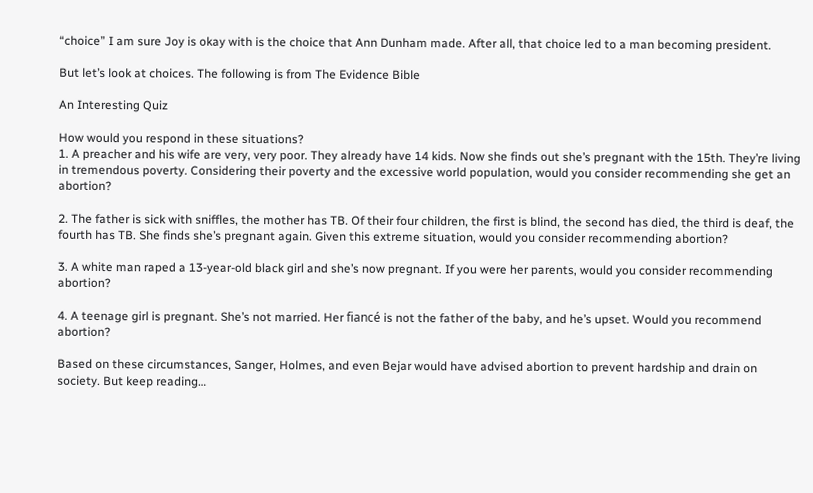“choice” I am sure Joy is okay with is the choice that Ann Dunham made. After all, that choice led to a man becoming president.

But let’s look at choices. The following is from The Evidence Bible

An Interesting Quiz

How would you respond in these situations?
1. A preacher and his wife are very, very poor. They already have 14 kids. Now she finds out she’s pregnant with the 15th. They’re living in tremendous poverty. Considering their poverty and the excessive world population, would you consider recommending she get an abortion?

2. The father is sick with sniffles, the mother has TB. Of their four children, the first is blind, the second has died, the third is deaf, the fourth has TB. She finds she’s pregnant again. Given this extreme situation, would you consider recommending abortion?

3. A white man raped a 13-year-old black girl and she’s now pregnant. If you were her parents, would you consider recommending abortion?

4. A teenage girl is pregnant. She’s not married. Her fiancé is not the father of the baby, and he’s upset. Would you recommend abortion?

Based on these circumstances, Sanger, Holmes, and even Bejar would have advised abortion to prevent hardship and drain on society. But keep reading…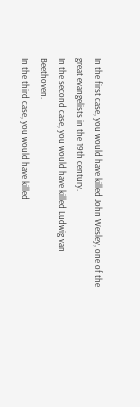In the first case, you would have killed John Wesley, one of the great evangelists in the 19th century.
In the second case, you would have killed Ludwig van Beethoven.
In the third case, you would have killed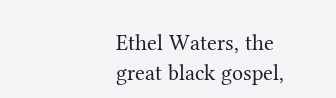Ethel Waters, the great black gospel,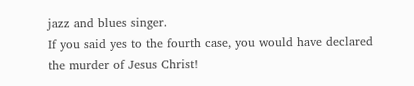jazz and blues singer.
If you said yes to the fourth case, you would have declared the murder of Jesus Christ!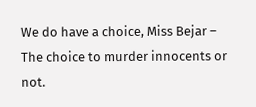We do have a choice, Miss Bejar – The choice to murder innocents or not.